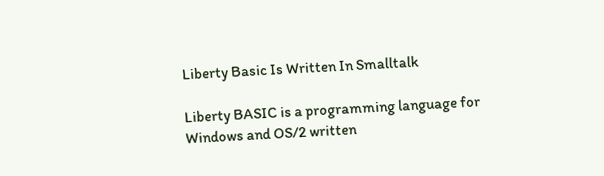Liberty Basic Is Written In Smalltalk

Liberty BASIC is a programming language for Windows and OS/2 written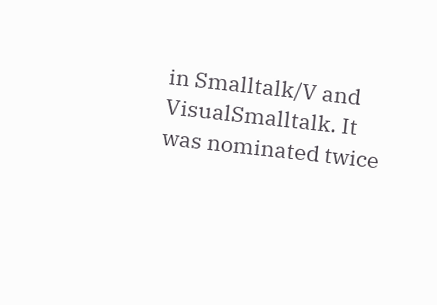in Smalltalk/V and VisualSmalltalk. It was nominated twice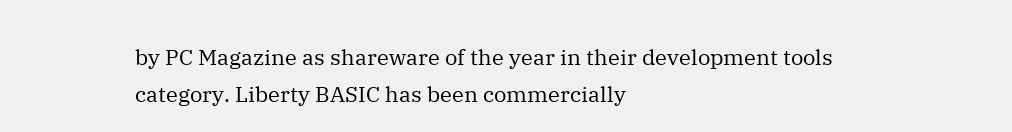by PC Magazine as shareware of the year in their development tools category. Liberty BASIC has been commercially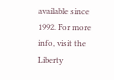available since 1992. For more info, visit the Liberty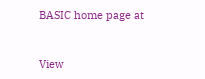BASIC home page at


View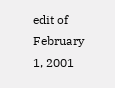edit of February 1, 2001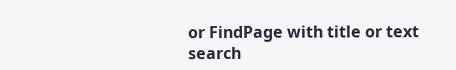or FindPage with title or text search